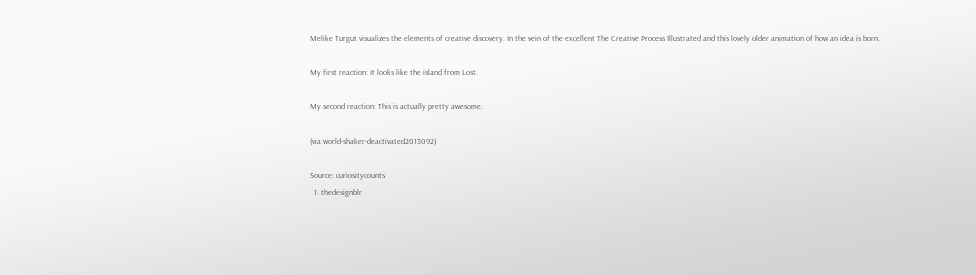Melike Turgut visualizes the elements of creative discovery. In the vein of the excellent The Creative Process Illustrated and this lovely older animation of how an idea is born.

My first reaction: It looks like the island from Lost.

My second reaction: This is actually pretty awesome.

(via world-shaker-deactivated2013092)

Source: curiositycounts
  1. thedesignblr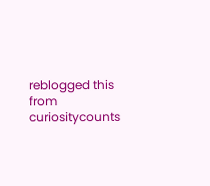reblogged this from curiositycounts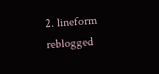2. lineform reblogged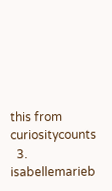this from curiositycounts
  3. isabellemarieb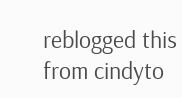reblogged this from cindyto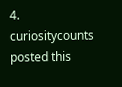4. curiositycounts posted this